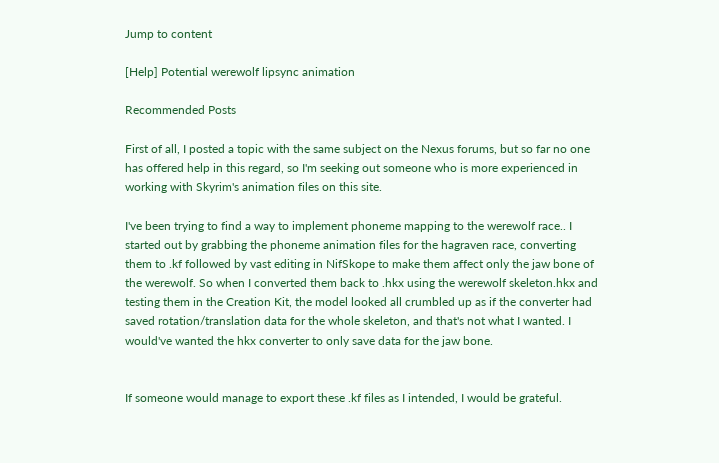Jump to content

[Help] Potential werewolf lipsync animation

Recommended Posts

First of all, I posted a topic with the same subject on the Nexus forums, but so far no one has offered help in this regard, so I'm seeking out someone who is more experienced in working with Skyrim's animation files on this site.

I've been trying to find a way to implement phoneme mapping to the werewolf race.. I started out by grabbing the phoneme animation files for the hagraven race, converting them to .kf followed by vast editing in NifSkope to make them affect only the jaw bone of the werewolf. So when I converted them back to .hkx using the werewolf skeleton.hkx and testing them in the Creation Kit, the model looked all crumbled up as if the converter had saved rotation/translation data for the whole skeleton, and that's not what I wanted. I would've wanted the hkx converter to only save data for the jaw bone.


If someone would manage to export these .kf files as I intended, I would be grateful.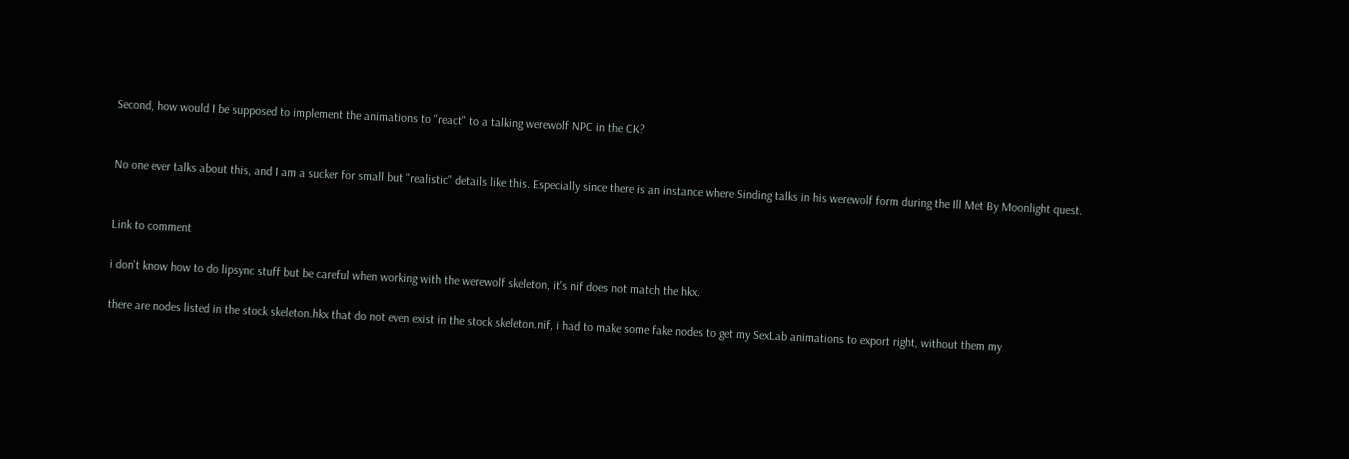Second, how would I be supposed to implement the animations to "react" to a talking werewolf NPC in the CK?


No one ever talks about this, and I am a sucker for small but "realistic" details like this. Especially since there is an instance where Sinding talks in his werewolf form during the Ill Met By Moonlight quest.


Link to comment

i don't know how to do lipsync stuff but be careful when working with the werewolf skeleton, it's nif does not match the hkx.

there are nodes listed in the stock skeleton.hkx that do not even exist in the stock skeleton.nif, i had to make some fake nodes to get my SexLab animations to export right, without them my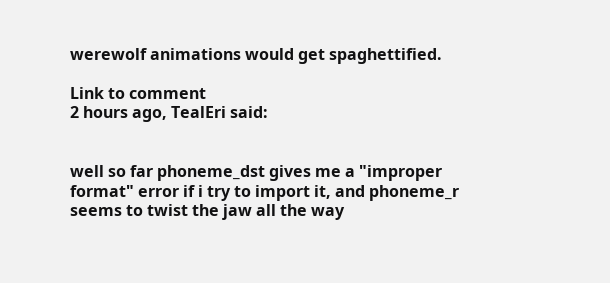werewolf animations would get spaghettified.

Link to comment
2 hours ago, TealEri said:


well so far phoneme_dst gives me a "improper format" error if i try to import it, and phoneme_r seems to twist the jaw all the way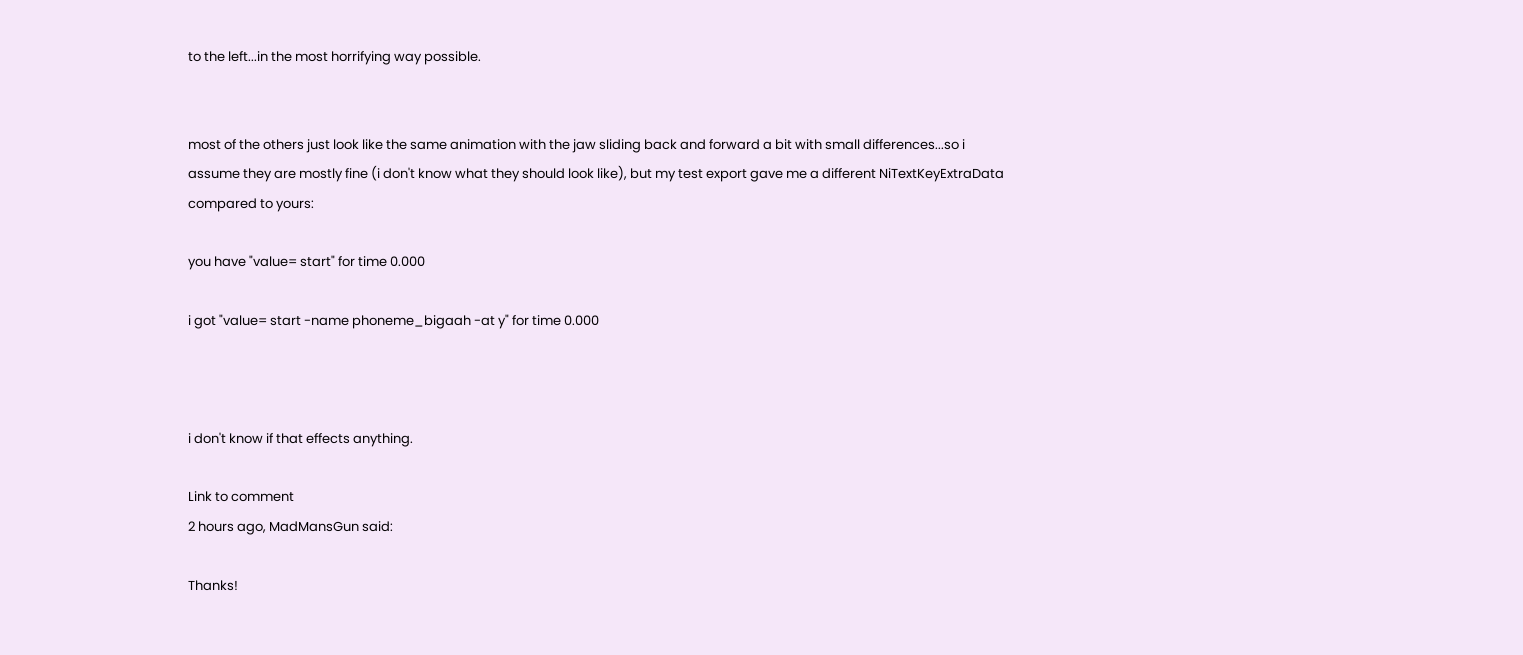to the left...in the most horrifying way possible.


most of the others just look like the same animation with the jaw sliding back and forward a bit with small differences...so i assume they are mostly fine (i don't know what they should look like), but my test export gave me a different NiTextKeyExtraData compared to yours:

you have "value= start" for time 0.000

i got "value= start -name phoneme_bigaah -at y" for time 0.000



i don't know if that effects anything.

Link to comment
2 hours ago, MadMansGun said:

Thanks!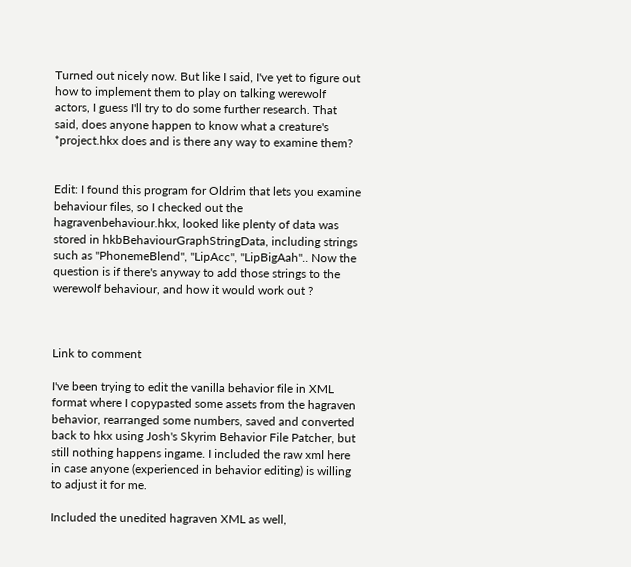Turned out nicely now. But like I said, I've yet to figure out how to implement them to play on talking werewolf actors, I guess I'll try to do some further research. That said, does anyone happen to know what a creature's *project.hkx does and is there any way to examine them?


Edit: I found this program for Oldrim that lets you examine behaviour files, so I checked out the hagravenbehaviour.hkx, looked like plenty of data was stored in hkbBehaviourGraphStringData, including strings such as "PhonemeBlend", "LipAcc", "LipBigAah".. Now the question is if there's anyway to add those strings to the werewolf behaviour, and how it would work out ?



Link to comment

I've been trying to edit the vanilla behavior file in XML format where I copypasted some assets from the hagraven behavior, rearranged some numbers, saved and converted back to hkx using Josh's Skyrim Behavior File Patcher, but still nothing happens ingame. I included the raw xml here in case anyone (experienced in behavior editing) is willing to adjust it for me.

Included the unedited hagraven XML as well,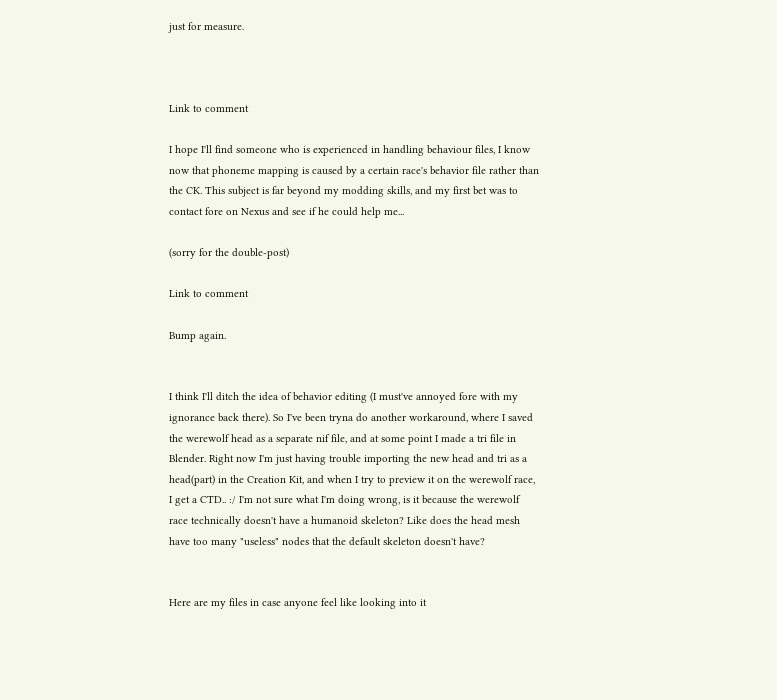just for measure.



Link to comment

I hope I'll find someone who is experienced in handling behaviour files, I know now that phoneme mapping is caused by a certain race's behavior file rather than the CK. This subject is far beyond my modding skills, and my first bet was to contact fore on Nexus and see if he could help me...

(sorry for the double-post)

Link to comment

Bump again.


I think I'll ditch the idea of behavior editing (I must've annoyed fore with my ignorance back there). So I've been tryna do another workaround, where I saved the werewolf head as a separate nif file, and at some point I made a tri file in Blender. Right now I'm just having trouble importing the new head and tri as a head(part) in the Creation Kit, and when I try to preview it on the werewolf race, I get a CTD.. :/ I'm not sure what I'm doing wrong, is it because the werewolf race technically doesn't have a humanoid skeleton? Like does the head mesh have too many "useless" nodes that the default skeleton doesn't have?


Here are my files in case anyone feel like looking into it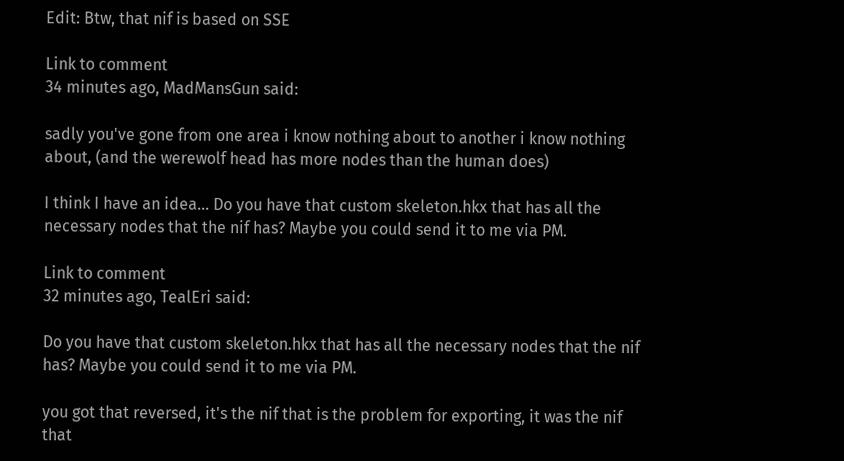Edit: Btw, that nif is based on SSE

Link to comment
34 minutes ago, MadMansGun said:

sadly you've gone from one area i know nothing about to another i know nothing about, (and the werewolf head has more nodes than the human does)

I think I have an idea... Do you have that custom skeleton.hkx that has all the necessary nodes that the nif has? Maybe you could send it to me via PM.

Link to comment
32 minutes ago, TealEri said:

Do you have that custom skeleton.hkx that has all the necessary nodes that the nif has? Maybe you could send it to me via PM.

you got that reversed, it's the nif that is the problem for exporting, it was the nif that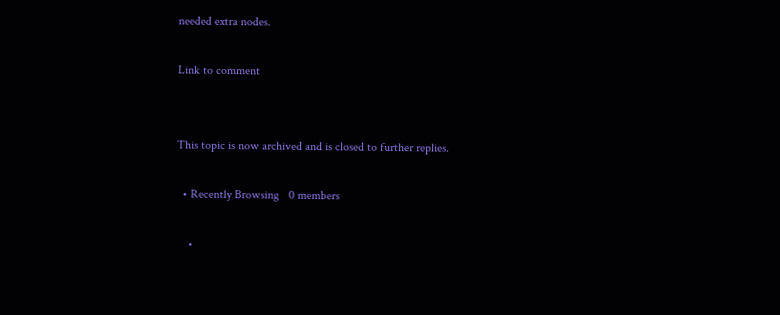needed extra nodes.

Link to comment


This topic is now archived and is closed to further replies.

  • Recently Browsing   0 members

    •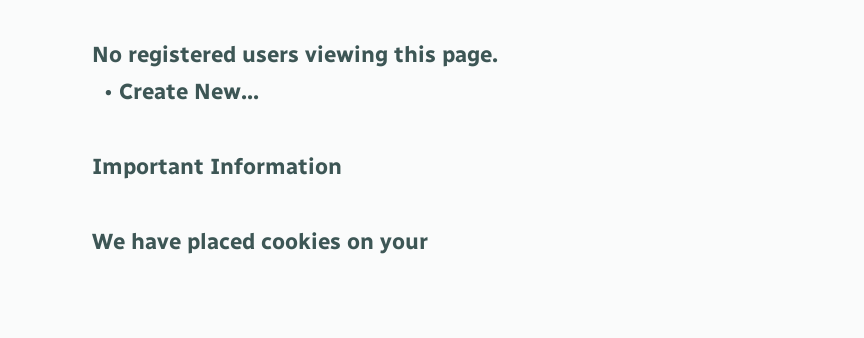No registered users viewing this page.
  • Create New...

Important Information

We have placed cookies on your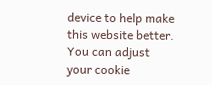device to help make this website better. You can adjust your cookie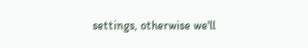settings, otherwise we'll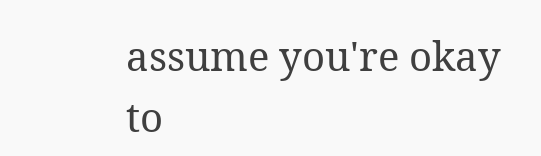assume you're okay to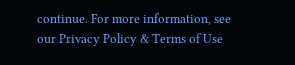continue. For more information, see our Privacy Policy & Terms of Use